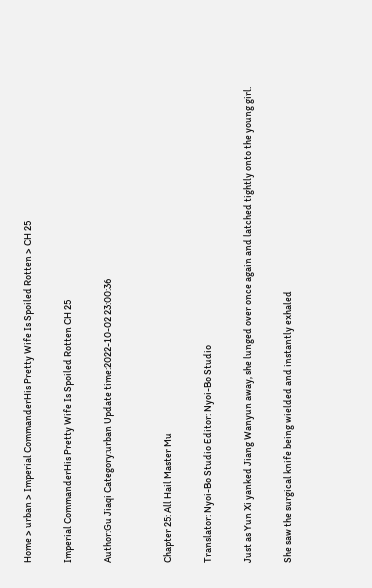Home > urban > Imperial CommanderHis Pretty Wife Is Spoiled Rotten > CH 25

Imperial CommanderHis Pretty Wife Is Spoiled Rotten CH 25

Author:Gu Jiaqi Category:urban Update time:2022-10-02 23:00:36


Chapter 25: All Hail Master Mu

Translator: Nyoi-Bo Studio Editor: Nyoi-Bo Studio

Just as Yun Xi yanked Jiang Wanyun away, she lunged over once again and latched tightly onto the young girl.

She saw the surgical knife being wielded and instantly exhaled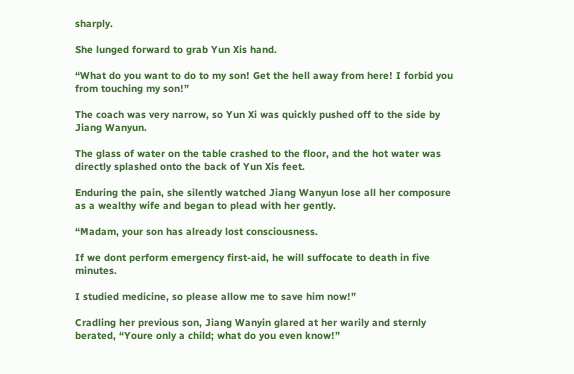sharply.

She lunged forward to grab Yun Xis hand.

“What do you want to do to my son! Get the hell away from here! I forbid you from touching my son!”

The coach was very narrow, so Yun Xi was quickly pushed off to the side by Jiang Wanyun.

The glass of water on the table crashed to the floor, and the hot water was directly splashed onto the back of Yun Xis feet.

Enduring the pain, she silently watched Jiang Wanyun lose all her composure as a wealthy wife and began to plead with her gently.

“Madam, your son has already lost consciousness.

If we dont perform emergency first-aid, he will suffocate to death in five minutes.

I studied medicine, so please allow me to save him now!”

Cradling her previous son, Jiang Wanyin glared at her warily and sternly berated, “Youre only a child; what do you even know!”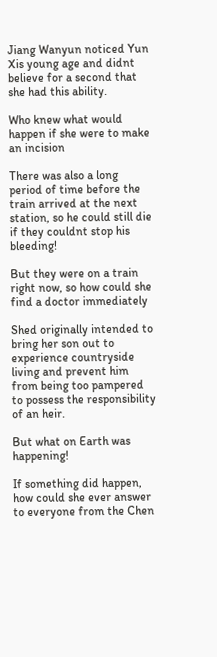Jiang Wanyun noticed Yun Xis young age and didnt believe for a second that she had this ability.

Who knew what would happen if she were to make an incision

There was also a long period of time before the train arrived at the next station, so he could still die if they couldnt stop his bleeding!

But they were on a train right now, so how could she find a doctor immediately

Shed originally intended to bring her son out to experience countryside living and prevent him from being too pampered to possess the responsibility of an heir.

But what on Earth was happening!

If something did happen, how could she ever answer to everyone from the Chen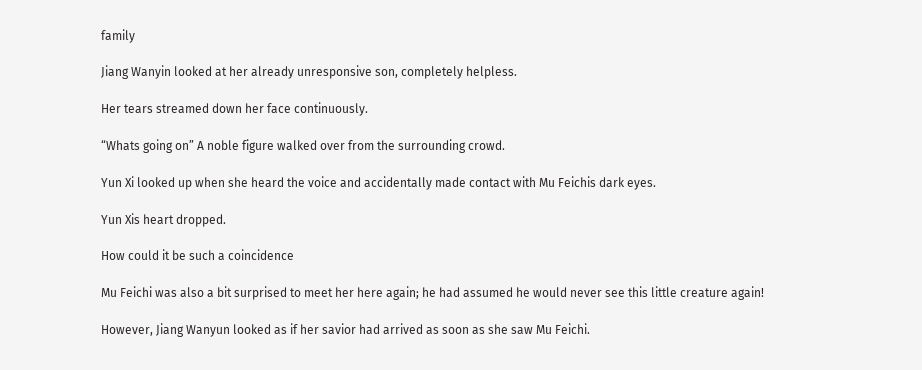family

Jiang Wanyin looked at her already unresponsive son, completely helpless.

Her tears streamed down her face continuously.

“Whats going on” A noble figure walked over from the surrounding crowd.

Yun Xi looked up when she heard the voice and accidentally made contact with Mu Feichis dark eyes.

Yun Xis heart dropped.

How could it be such a coincidence

Mu Feichi was also a bit surprised to meet her here again; he had assumed he would never see this little creature again!

However, Jiang Wanyun looked as if her savior had arrived as soon as she saw Mu Feichi.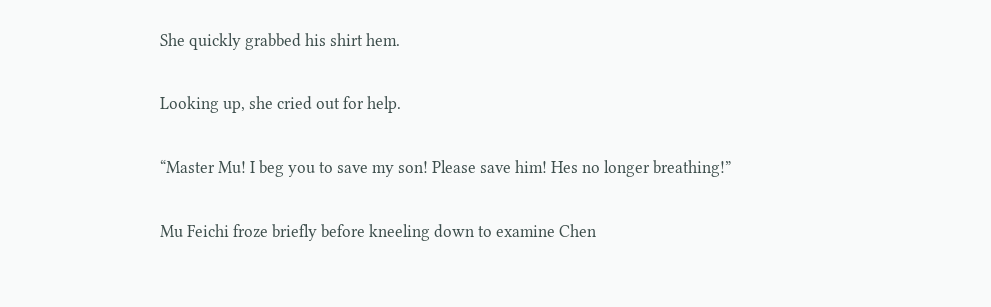She quickly grabbed his shirt hem.

Looking up, she cried out for help.

“Master Mu! I beg you to save my son! Please save him! Hes no longer breathing!”

Mu Feichi froze briefly before kneeling down to examine Chen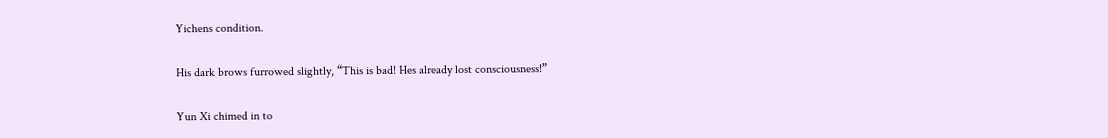Yichens condition.

His dark brows furrowed slightly, “This is bad! Hes already lost consciousness!”

Yun Xi chimed in to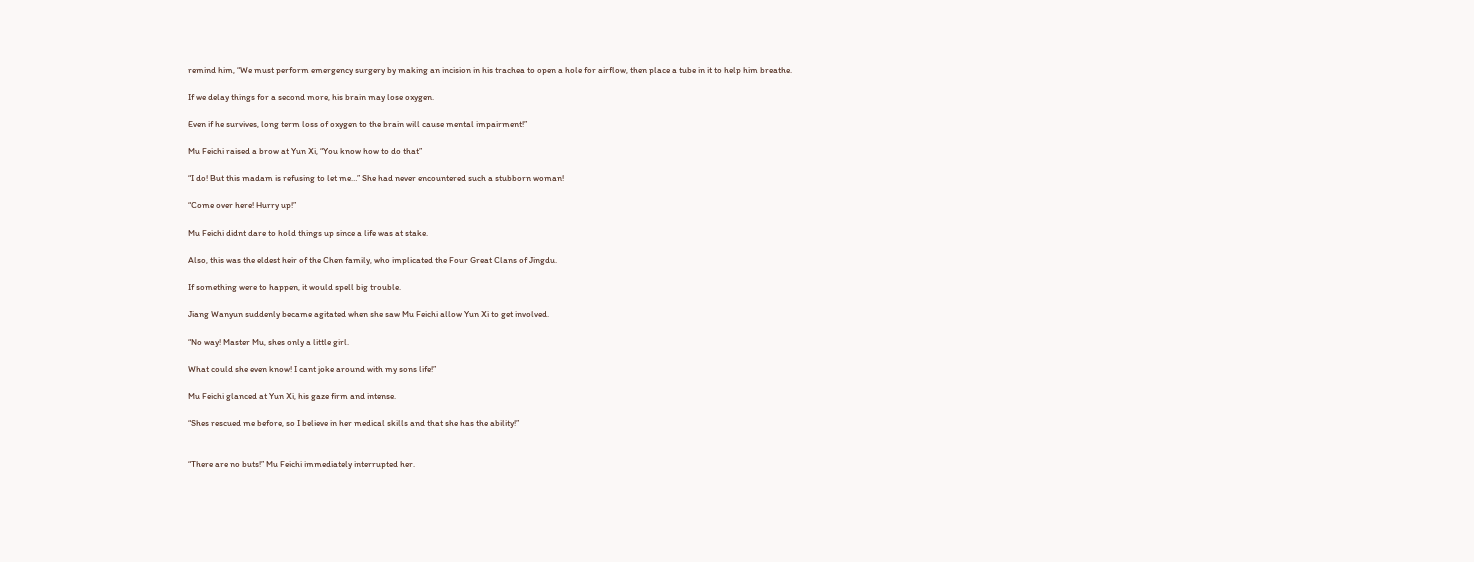remind him, “We must perform emergency surgery by making an incision in his trachea to open a hole for airflow, then place a tube in it to help him breathe.

If we delay things for a second more, his brain may lose oxygen.

Even if he survives, long term loss of oxygen to the brain will cause mental impairment!”

Mu Feichi raised a brow at Yun Xi, “You know how to do that”

“I do! But this madam is refusing to let me…” She had never encountered such a stubborn woman!

“Come over here! Hurry up!”

Mu Feichi didnt dare to hold things up since a life was at stake.

Also, this was the eldest heir of the Chen family, who implicated the Four Great Clans of Jingdu.

If something were to happen, it would spell big trouble.

Jiang Wanyun suddenly became agitated when she saw Mu Feichi allow Yun Xi to get involved.

“No way! Master Mu, shes only a little girl.

What could she even know! I cant joke around with my sons life!”

Mu Feichi glanced at Yun Xi, his gaze firm and intense.

“Shes rescued me before, so I believe in her medical skills and that she has the ability!”


“There are no buts!” Mu Feichi immediately interrupted her.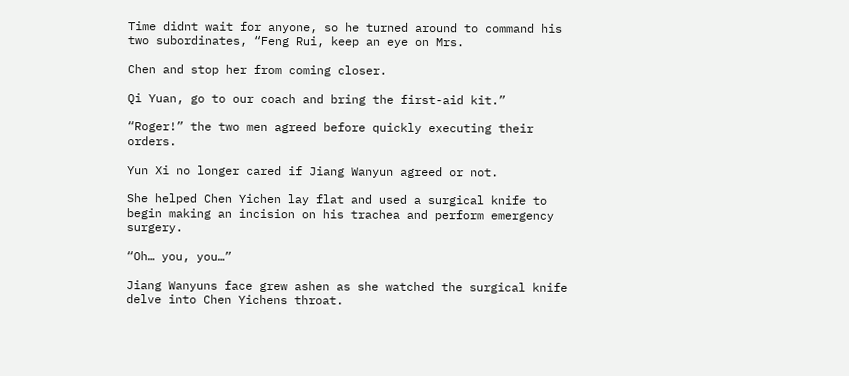Time didnt wait for anyone, so he turned around to command his two subordinates, “Feng Rui, keep an eye on Mrs.

Chen and stop her from coming closer.

Qi Yuan, go to our coach and bring the first-aid kit.”

“Roger!” the two men agreed before quickly executing their orders.

Yun Xi no longer cared if Jiang Wanyun agreed or not.

She helped Chen Yichen lay flat and used a surgical knife to begin making an incision on his trachea and perform emergency surgery.

“Oh… you, you…”

Jiang Wanyuns face grew ashen as she watched the surgical knife delve into Chen Yichens throat.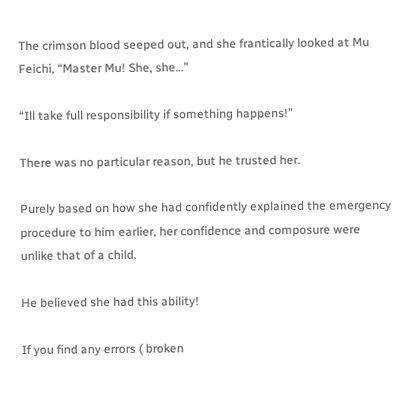The crimson blood seeped out, and she frantically looked at Mu Feichi, “Master Mu! She, she…”

“Ill take full responsibility if something happens!”

There was no particular reason, but he trusted her.

Purely based on how she had confidently explained the emergency procedure to him earlier, her confidence and composure were unlike that of a child.

He believed she had this ability!

If you find any errors ( broken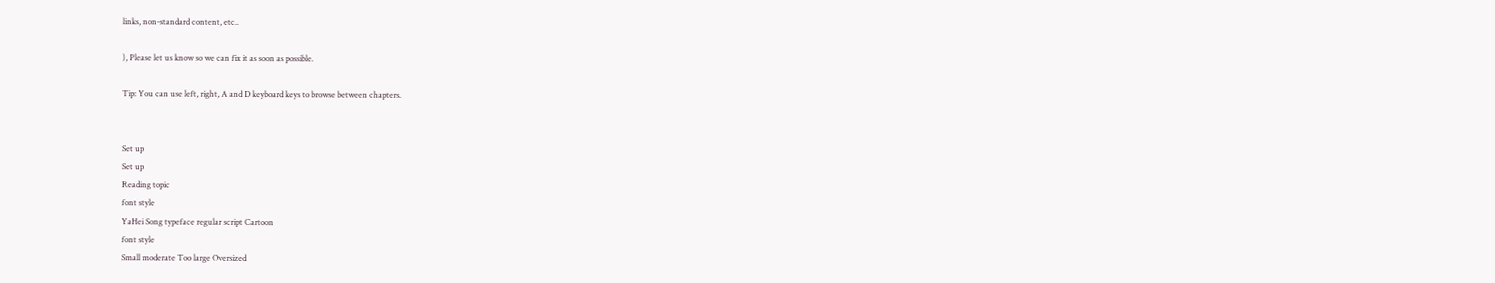links, non-standard content, etc..

), Please let us know so we can fix it as soon as possible.

Tip: You can use left, right, A and D keyboard keys to browse between chapters.


Set up
Set up
Reading topic
font style
YaHei Song typeface regular script Cartoon
font style
Small moderate Too large Oversized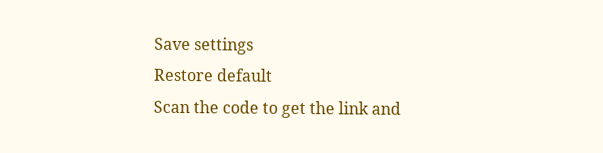Save settings
Restore default
Scan the code to get the link and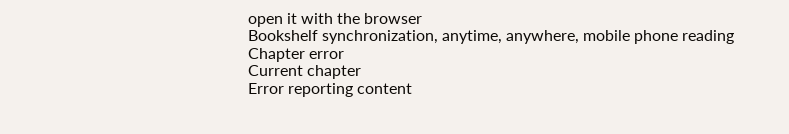open it with the browser
Bookshelf synchronization, anytime, anywhere, mobile phone reading
Chapter error
Current chapter
Error reporting content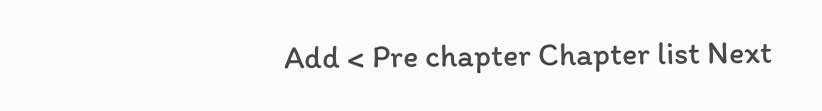Add < Pre chapter Chapter list Next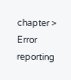chapter > Error reporting